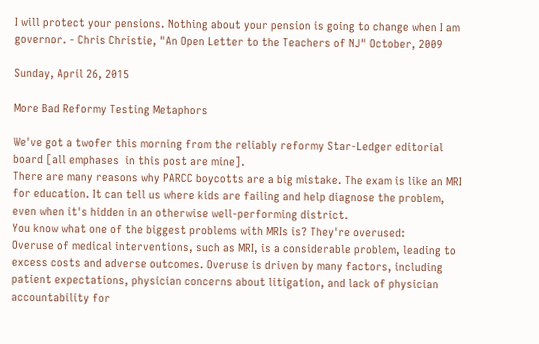I will protect your pensions. Nothing about your pension is going to change when I am governor. - Chris Christie, "An Open Letter to the Teachers of NJ" October, 2009

Sunday, April 26, 2015

More Bad Reformy Testing Metaphors

We've got a twofer this morning from the reliably reformy Star-Ledger editorial board [all emphases  in this post are mine].
There are many reasons why PARCC boycotts are a big mistake. The exam is like an MRI for education. It can tell us where kids are failing and help diagnose the problem, even when it's hidden in an otherwise well-performing district.
You know what one of the biggest problems with MRIs is? They're overused:
Overuse of medical interventions, such as MRI, is a considerable problem, leading to excess costs and adverse outcomes. Overuse is driven by many factors, including patient expectations, physician concerns about litigation, and lack of physician accountability for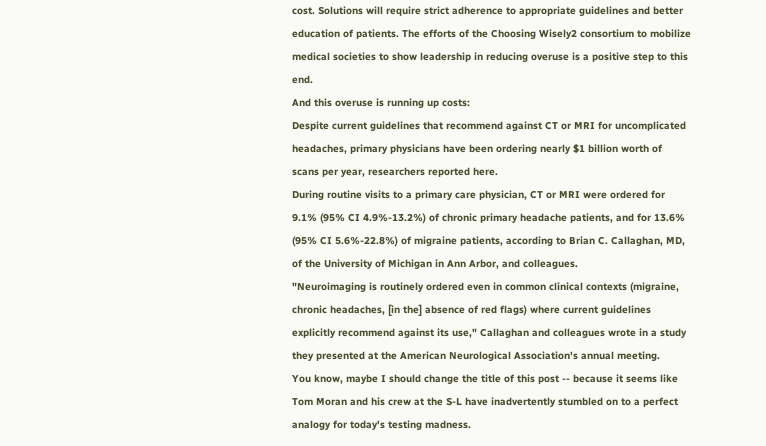cost. Solutions will require strict adherence to appropriate guidelines and better education of patients. The efforts of the Choosing Wisely2 consortium to mobilize medical societies to show leadership in reducing overuse is a positive step to this end.
And this overuse is running up costs:
Despite current guidelines that recommend against CT or MRI for uncomplicated headaches, primary physicians have been ordering nearly $1 billion worth of scans per year, researchers reported here.
During routine visits to a primary care physician, CT or MRI were ordered for 9.1% (95% CI 4.9%-13.2%) of chronic primary headache patients, and for 13.6% (95% CI 5.6%-22.8%) of migraine patients, according to Brian C. Callaghan, MD, of the University of Michigan in Ann Arbor, and colleagues.
"Neuroimaging is routinely ordered even in common clinical contexts (migraine, chronic headaches, [in the] absence of red flags) where current guidelines explicitly recommend against its use," Callaghan and colleagues wrote in a study they presented at the American Neurological Association's annual meeting.
You know, maybe I should change the title of this post -- because it seems like Tom Moran and his crew at the S-L have inadvertently stumbled on to a perfect analogy for today's testing madness.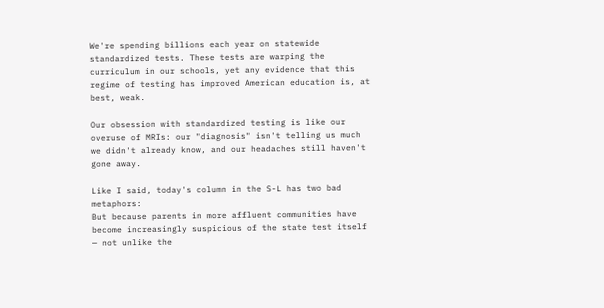We're spending billions each year on statewide standardized tests. These tests are warping the curriculum in our schools, yet any evidence that this regime of testing has improved American education is, at best, weak.

Our obsession with standardized testing is like our overuse of MRIs: our "diagnosis" isn't telling us much we didn't already know, and our headaches still haven't gone away.

Like I said, today's column in the S-L has two bad metaphors:
But because parents in more affluent communities have become increasingly suspicious of the state test itself — not unlike the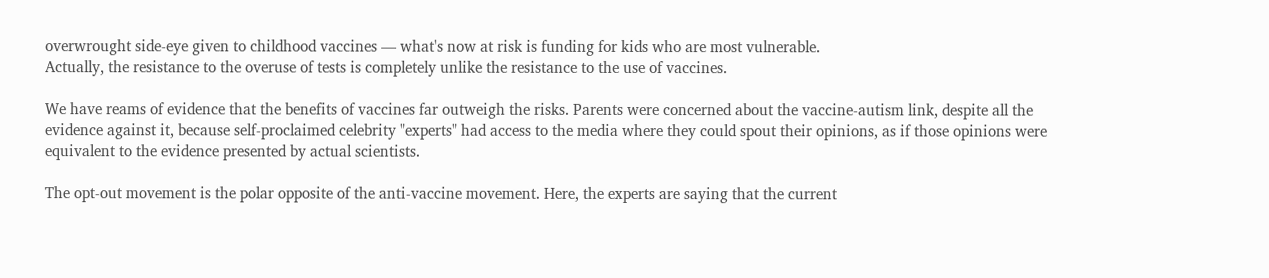overwrought side-eye given to childhood vaccines — what's now at risk is funding for kids who are most vulnerable.
Actually, the resistance to the overuse of tests is completely unlike the resistance to the use of vaccines.

We have reams of evidence that the benefits of vaccines far outweigh the risks. Parents were concerned about the vaccine-autism link, despite all the evidence against it, because self-proclaimed celebrity "experts" had access to the media where they could spout their opinions, as if those opinions were equivalent to the evidence presented by actual scientists.

The opt-out movement is the polar opposite of the anti-vaccine movement. Here, the experts are saying that the current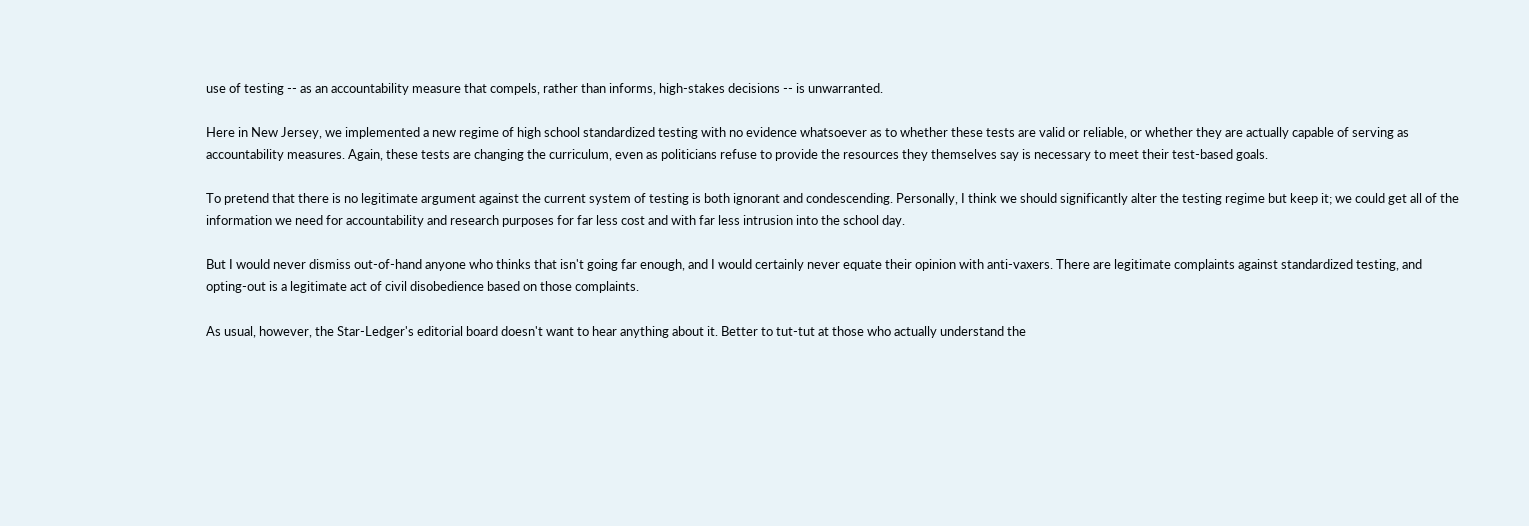use of testing -- as an accountability measure that compels, rather than informs, high-stakes decisions -- is unwarranted.

Here in New Jersey, we implemented a new regime of high school standardized testing with no evidence whatsoever as to whether these tests are valid or reliable, or whether they are actually capable of serving as accountability measures. Again, these tests are changing the curriculum, even as politicians refuse to provide the resources they themselves say is necessary to meet their test-based goals.

To pretend that there is no legitimate argument against the current system of testing is both ignorant and condescending. Personally, I think we should significantly alter the testing regime but keep it; we could get all of the information we need for accountability and research purposes for far less cost and with far less intrusion into the school day.

But I would never dismiss out-of-hand anyone who thinks that isn't going far enough, and I would certainly never equate their opinion with anti-vaxers. There are legitimate complaints against standardized testing, and opting-out is a legitimate act of civil disobedience based on those complaints.

As usual, however, the Star-Ledger's editorial board doesn't want to hear anything about it. Better to tut-tut at those who actually understand the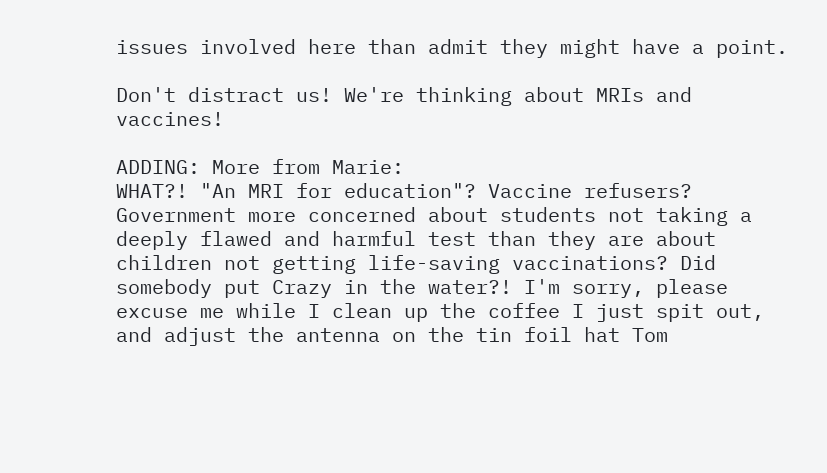issues involved here than admit they might have a point.

Don't distract us! We're thinking about MRIs and vaccines!

ADDING: More from Marie:
WHAT?! "An MRI for education"? Vaccine refusers? Government more concerned about students not taking a deeply flawed and harmful test than they are about children not getting life-saving vaccinations? Did somebody put Crazy in the water?! I'm sorry, please excuse me while I clean up the coffee I just spit out, and adjust the antenna on the tin foil hat Tom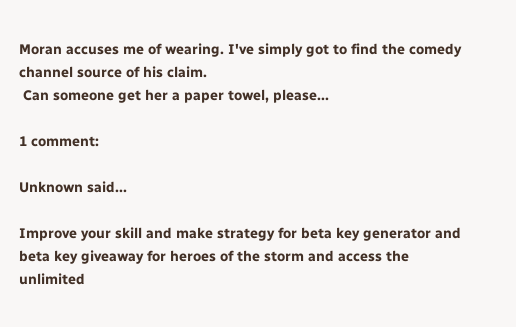Moran accuses me of wearing. I've simply got to find the comedy channel source of his claim.
 Can someone get her a paper towel, please...

1 comment:

Unknown said...

Improve your skill and make strategy for beta key generator and beta key giveaway for heroes of the storm and access the unlimited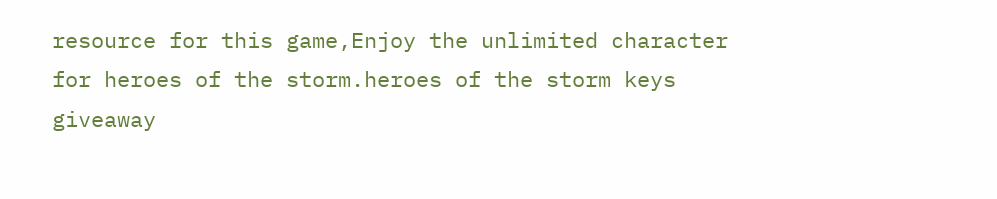resource for this game,Enjoy the unlimited character for heroes of the storm.heroes of the storm keys giveaway